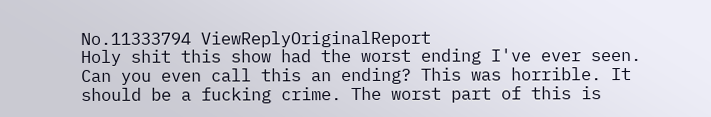No.11333794 ViewReplyOriginalReport
Holy shit this show had the worst ending I've ever seen. Can you even call this an ending? This was horrible. It should be a fucking crime. The worst part of this is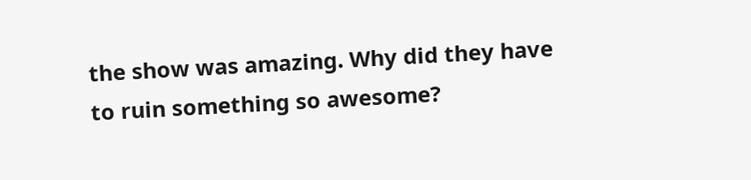the show was amazing. Why did they have to ruin something so awesome?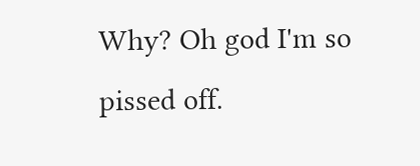Why? Oh god I'm so pissed off.